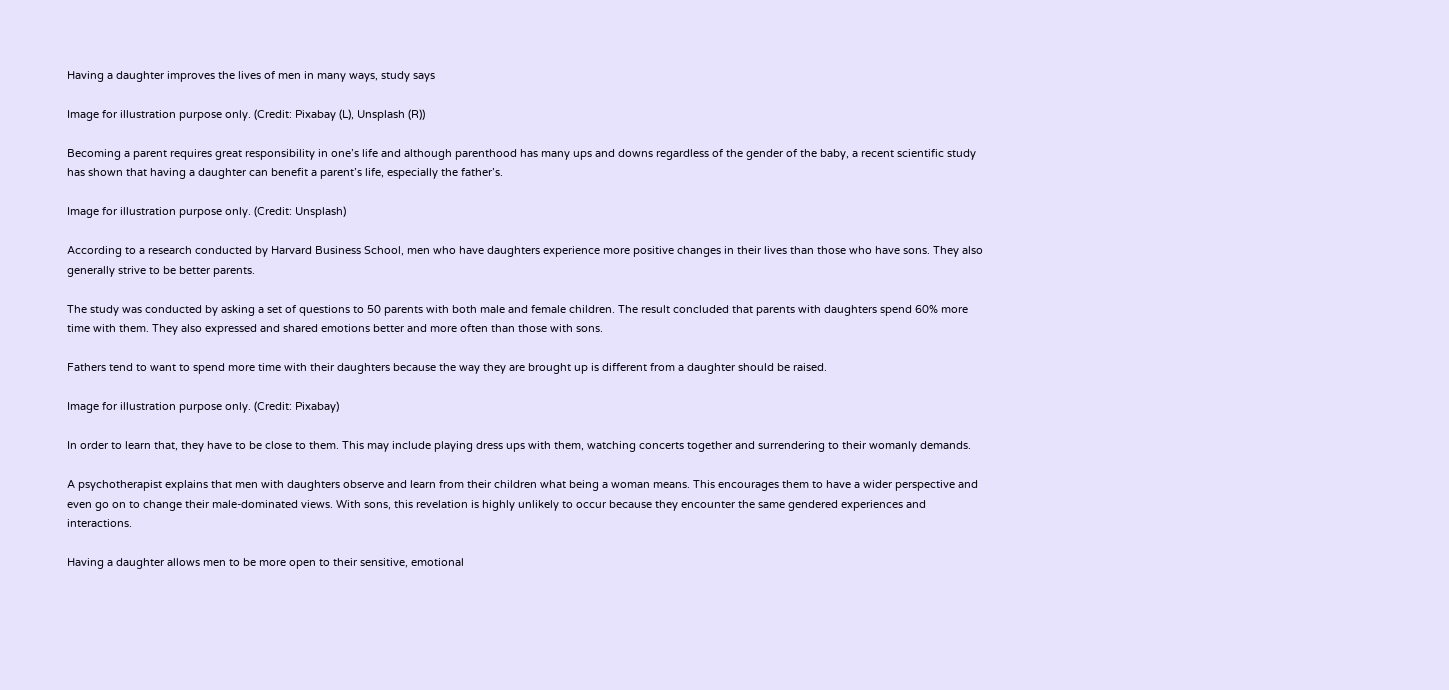Having a daughter improves the lives of men in many ways, study says

Image for illustration purpose only. (Credit: Pixabay (L), Unsplash (R))

Becoming a parent requires great responsibility in one’s life and although parenthood has many ups and downs regardless of the gender of the baby, a recent scientific study has shown that having a daughter can benefit a parent’s life, especially the father’s.

Image for illustration purpose only. (Credit: Unsplash)

According to a research conducted by Harvard Business School, men who have daughters experience more positive changes in their lives than those who have sons. They also generally strive to be better parents.

The study was conducted by asking a set of questions to 50 parents with both male and female children. The result concluded that parents with daughters spend 60% more time with them. They also expressed and shared emotions better and more often than those with sons.

Fathers tend to want to spend more time with their daughters because the way they are brought up is different from a daughter should be raised.

Image for illustration purpose only. (Credit: Pixabay)

In order to learn that, they have to be close to them. This may include playing dress ups with them, watching concerts together and surrendering to their womanly demands.

A psychotherapist explains that men with daughters observe and learn from their children what being a woman means. This encourages them to have a wider perspective and even go on to change their male-dominated views. With sons, this revelation is highly unlikely to occur because they encounter the same gendered experiences and interactions.

Having a daughter allows men to be more open to their sensitive, emotional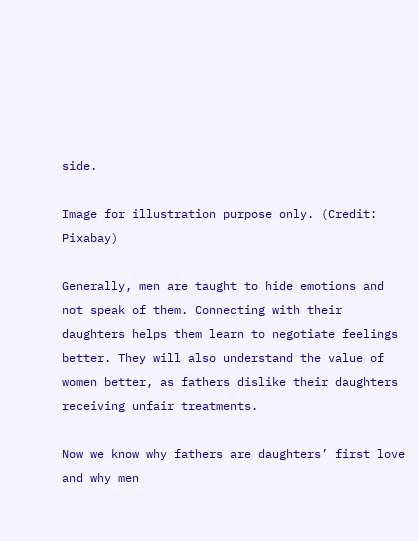side.

Image for illustration purpose only. (Credit: Pixabay)

Generally, men are taught to hide emotions and not speak of them. Connecting with their daughters helps them learn to negotiate feelings better. They will also understand the value of women better, as fathers dislike their daughters receiving unfair treatments.

Now we know why fathers are daughters’ first love and why men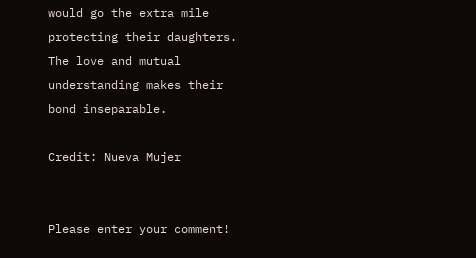would go the extra mile protecting their daughters. The love and mutual understanding makes their bond inseparable.

Credit: Nueva Mujer


Please enter your comment!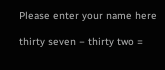Please enter your name here

thirty seven − thirty two =